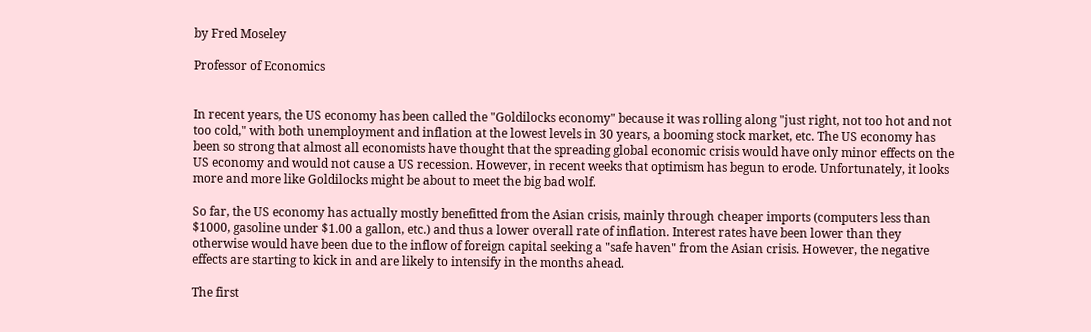by Fred Moseley

Professor of Economics


In recent years, the US economy has been called the "Goldilocks economy" because it was rolling along "just right, not too hot and not too cold," with both unemployment and inflation at the lowest levels in 30 years, a booming stock market, etc. The US economy has been so strong that almost all economists have thought that the spreading global economic crisis would have only minor effects on the US economy and would not cause a US recession. However, in recent weeks that optimism has begun to erode. Unfortunately, it looks more and more like Goldilocks might be about to meet the big bad wolf.

So far, the US economy has actually mostly benefitted from the Asian crisis, mainly through cheaper imports (computers less than $1000, gasoline under $1.00 a gallon, etc.) and thus a lower overall rate of inflation. Interest rates have been lower than they otherwise would have been due to the inflow of foreign capital seeking a "safe haven" from the Asian crisis. However, the negative effects are starting to kick in and are likely to intensify in the months ahead.

The first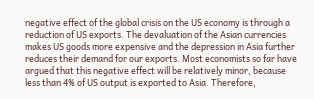negative effect of the global crisis on the US economy is through a reduction of US exports. The devaluation of the Asian currencies makes US goods more expensive and the depression in Asia further reduces their demand for our exports. Most economists so far have argued that this negative effect will be relatively minor, because less than 4% of US output is exported to Asia. Therefore,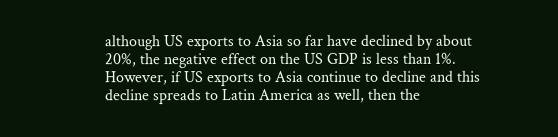although US exports to Asia so far have declined by about 20%, the negative effect on the US GDP is less than 1%. However, if US exports to Asia continue to decline and this decline spreads to Latin America as well, then the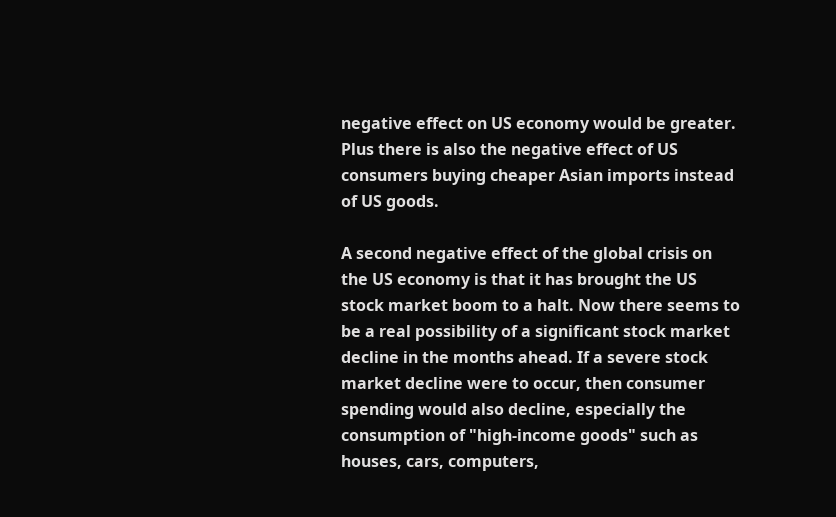negative effect on US economy would be greater. Plus there is also the negative effect of US consumers buying cheaper Asian imports instead of US goods.

A second negative effect of the global crisis on the US economy is that it has brought the US stock market boom to a halt. Now there seems to be a real possibility of a significant stock market decline in the months ahead. If a severe stock market decline were to occur, then consumer spending would also decline, especially the consumption of "high-income goods" such as houses, cars, computers,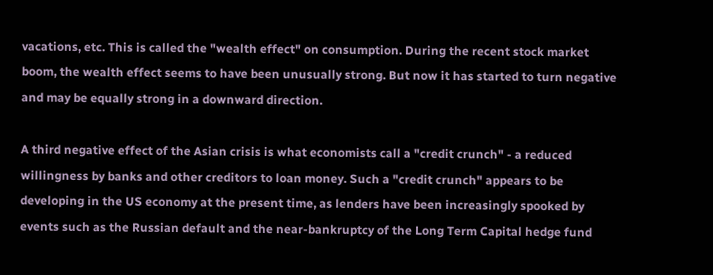vacations, etc. This is called the "wealth effect" on consumption. During the recent stock market boom, the wealth effect seems to have been unusually strong. But now it has started to turn negative and may be equally strong in a downward direction.

A third negative effect of the Asian crisis is what economists call a "credit crunch" - a reduced willingness by banks and other creditors to loan money. Such a "credit crunch" appears to be developing in the US economy at the present time, as lenders have been increasingly spooked by events such as the Russian default and the near-bankruptcy of the Long Term Capital hedge fund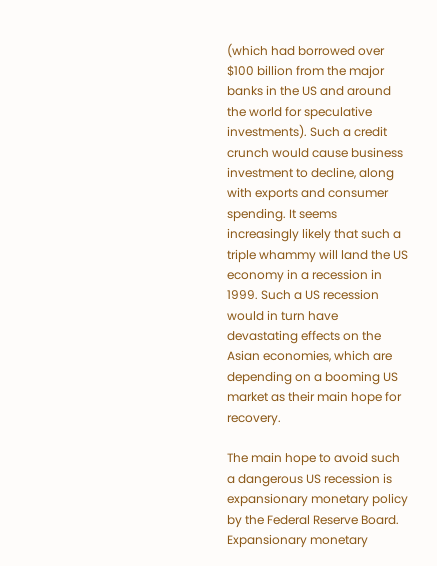(which had borrowed over $100 billion from the major banks in the US and around the world for speculative investments). Such a credit crunch would cause business investment to decline, along with exports and consumer spending. It seems increasingly likely that such a triple whammy will land the US economy in a recession in 1999. Such a US recession would in turn have devastating effects on the Asian economies, which are depending on a booming US market as their main hope for recovery.

The main hope to avoid such a dangerous US recession is expansionary monetary policy by the Federal Reserve Board. Expansionary monetary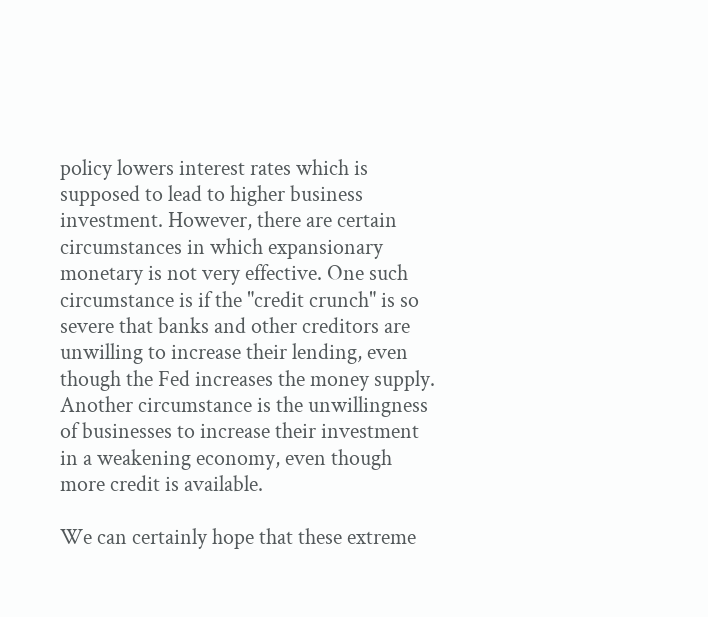policy lowers interest rates which is supposed to lead to higher business investment. However, there are certain circumstances in which expansionary monetary is not very effective. One such circumstance is if the "credit crunch" is so severe that banks and other creditors are unwilling to increase their lending, even though the Fed increases the money supply. Another circumstance is the unwillingness of businesses to increase their investment in a weakening economy, even though more credit is available.

We can certainly hope that these extreme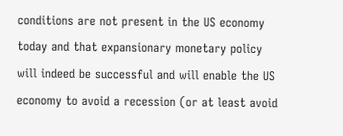conditions are not present in the US economy today and that expansionary monetary policy will indeed be successful and will enable the US economy to avoid a recession (or at least avoid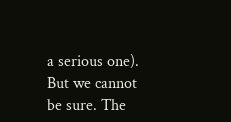a serious one). But we cannot be sure. The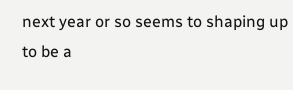next year or so seems to shaping up to be a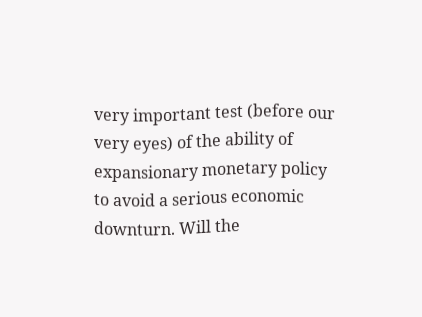very important test (before our very eyes) of the ability of expansionary monetary policy to avoid a serious economic downturn. Will the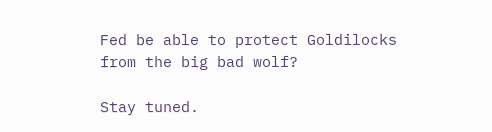Fed be able to protect Goldilocks from the big bad wolf?

Stay tuned.